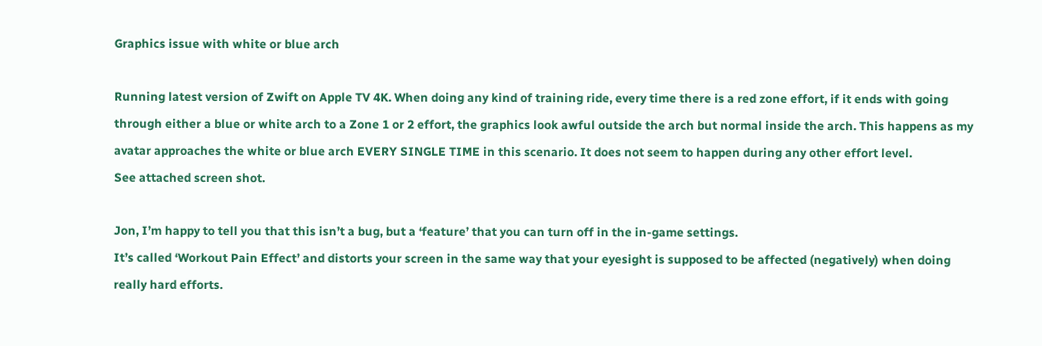Graphics issue with white or blue arch

Running latest version of Zwift on Apple TV 4K. When doing any kind of training ride, every time there is a red zone effort, if it ends with going through either a blue or white arch to a Zone 1 or 2 effort, the graphics look awful outside the arch but normal inside the arch. This happens as my avatar approaches the white or blue arch EVERY SINGLE TIME in this scenario. It does not seem to happen during any other effort level.
See attached screen shot.

Jon, I’m happy to tell you that this isn’t a bug, but a ‘feature’ that you can turn off in the in-game settings.
It’s called ‘Workout Pain Effect’ and distorts your screen in the same way that your eyesight is supposed to be affected (negatively) when doing really hard efforts.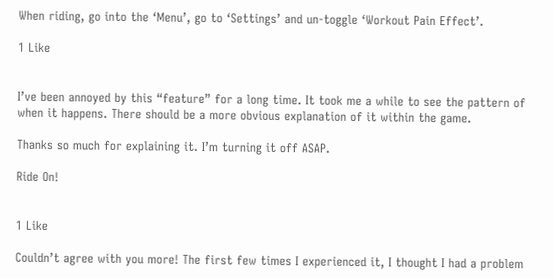When riding, go into the ‘Menu’, go to ‘Settings’ and un-toggle ‘Workout Pain Effect’.

1 Like


I’ve been annoyed by this “feature” for a long time. It took me a while to see the pattern of when it happens. There should be a more obvious explanation of it within the game.

Thanks so much for explaining it. I’m turning it off ASAP.

Ride On!


1 Like

Couldn’t agree with you more! The first few times I experienced it, I thought I had a problem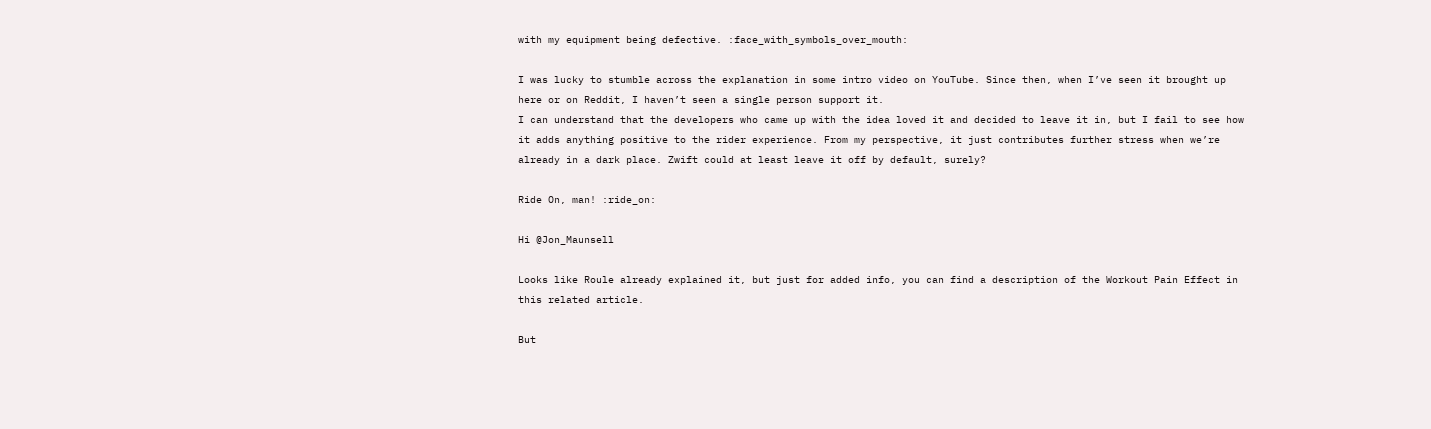with my equipment being defective. :face_with_symbols_over_mouth:

I was lucky to stumble across the explanation in some intro video on YouTube. Since then, when I’ve seen it brought up here or on Reddit, I haven’t seen a single person support it.
I can understand that the developers who came up with the idea loved it and decided to leave it in, but I fail to see how it adds anything positive to the rider experience. From my perspective, it just contributes further stress when we’re already in a dark place. Zwift could at least leave it off by default, surely?

Ride On, man! :ride_on:

Hi @Jon_Maunsell

Looks like Roule already explained it, but just for added info, you can find a description of the Workout Pain Effect in this related article.

But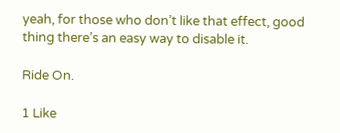yeah, for those who don’t like that effect, good thing there’s an easy way to disable it.

Ride On.

1 Like